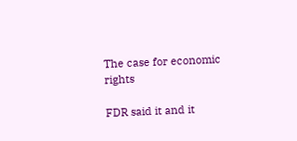The case for economic rights

FDR said it and it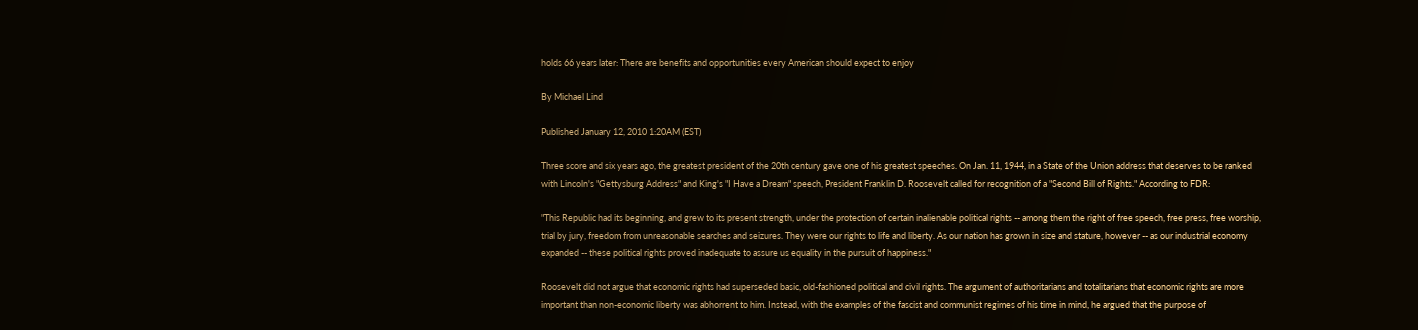holds 66 years later: There are benefits and opportunities every American should expect to enjoy

By Michael Lind

Published January 12, 2010 1:20AM (EST)

Three score and six years ago, the greatest president of the 20th century gave one of his greatest speeches. On Jan. 11, 1944, in a State of the Union address that deserves to be ranked with Lincoln's "Gettysburg Address" and King's "I Have a Dream" speech, President Franklin D. Roosevelt called for recognition of a "Second Bill of Rights." According to FDR:

"This Republic had its beginning, and grew to its present strength, under the protection of certain inalienable political rights -- among them the right of free speech, free press, free worship, trial by jury, freedom from unreasonable searches and seizures. They were our rights to life and liberty. As our nation has grown in size and stature, however -- as our industrial economy expanded -- these political rights proved inadequate to assure us equality in the pursuit of happiness."

Roosevelt did not argue that economic rights had superseded basic, old-fashioned political and civil rights. The argument of authoritarians and totalitarians that economic rights are more important than non-economic liberty was abhorrent to him. Instead, with the examples of the fascist and communist regimes of his time in mind, he argued that the purpose of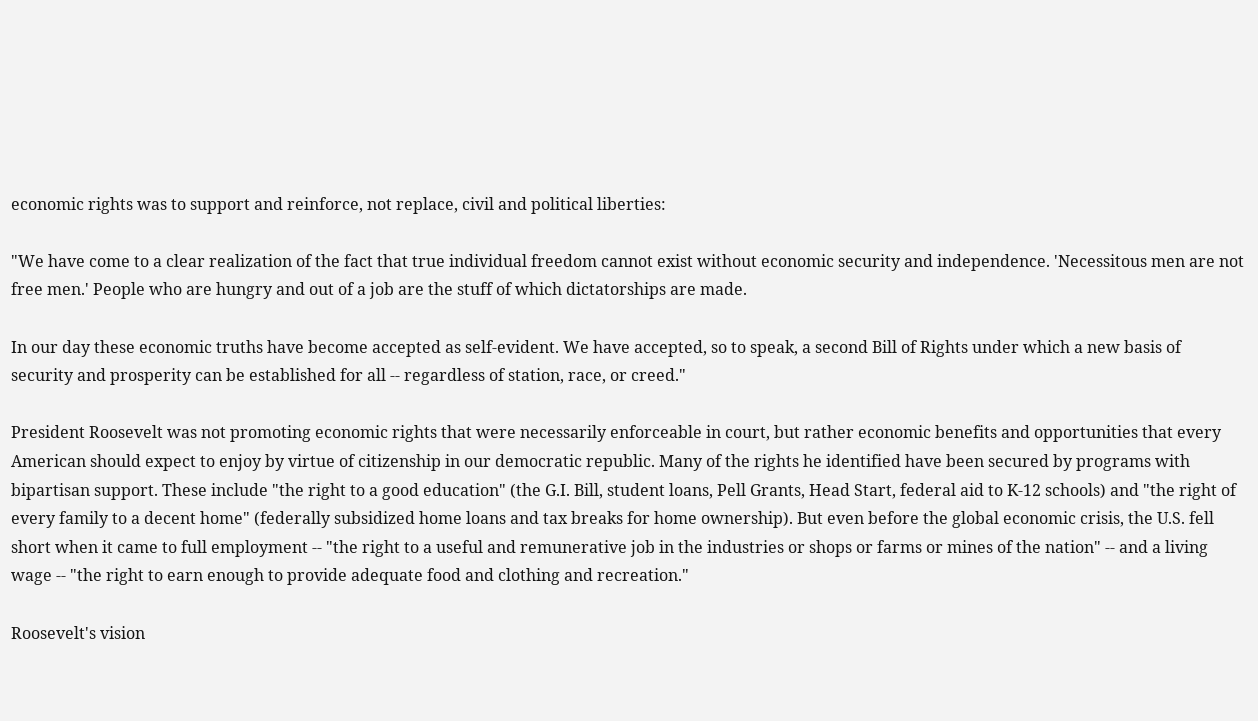economic rights was to support and reinforce, not replace, civil and political liberties:

"We have come to a clear realization of the fact that true individual freedom cannot exist without economic security and independence. 'Necessitous men are not free men.' People who are hungry and out of a job are the stuff of which dictatorships are made.

In our day these economic truths have become accepted as self-evident. We have accepted, so to speak, a second Bill of Rights under which a new basis of security and prosperity can be established for all -- regardless of station, race, or creed."

President Roosevelt was not promoting economic rights that were necessarily enforceable in court, but rather economic benefits and opportunities that every American should expect to enjoy by virtue of citizenship in our democratic republic. Many of the rights he identified have been secured by programs with bipartisan support. These include "the right to a good education" (the G.I. Bill, student loans, Pell Grants, Head Start, federal aid to K-12 schools) and "the right of every family to a decent home" (federally subsidized home loans and tax breaks for home ownership). But even before the global economic crisis, the U.S. fell short when it came to full employment -- "the right to a useful and remunerative job in the industries or shops or farms or mines of the nation" -- and a living wage -- "the right to earn enough to provide adequate food and clothing and recreation."

Roosevelt's vision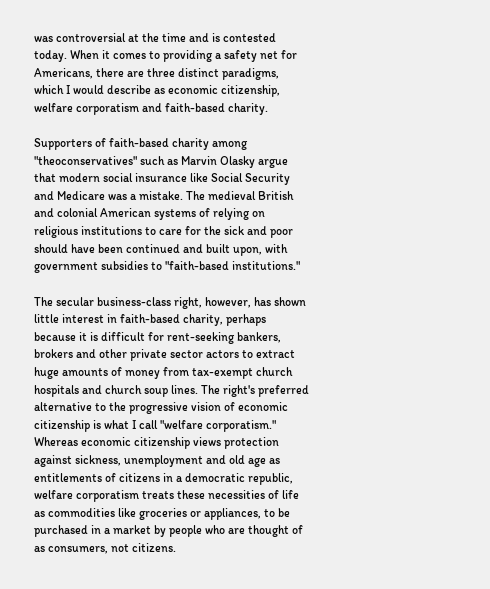was controversial at the time and is contested today. When it comes to providing a safety net for Americans, there are three distinct paradigms, which I would describe as economic citizenship, welfare corporatism and faith-based charity.

Supporters of faith-based charity among "theoconservatives" such as Marvin Olasky argue that modern social insurance like Social Security and Medicare was a mistake. The medieval British and colonial American systems of relying on religious institutions to care for the sick and poor should have been continued and built upon, with government subsidies to "faith-based institutions."

The secular business-class right, however, has shown little interest in faith-based charity, perhaps because it is difficult for rent-seeking bankers, brokers and other private sector actors to extract huge amounts of money from tax-exempt church hospitals and church soup lines. The right's preferred alternative to the progressive vision of economic citizenship is what I call "welfare corporatism." Whereas economic citizenship views protection against sickness, unemployment and old age as entitlements of citizens in a democratic republic, welfare corporatism treats these necessities of life as commodities like groceries or appliances, to be purchased in a market by people who are thought of as consumers, not citizens.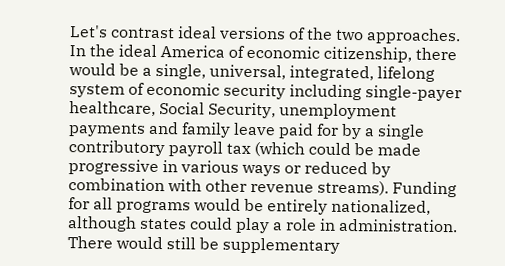Let's contrast ideal versions of the two approaches. In the ideal America of economic citizenship, there would be a single, universal, integrated, lifelong system of economic security including single-payer healthcare, Social Security, unemployment payments and family leave paid for by a single contributory payroll tax (which could be made progressive in various ways or reduced by combination with other revenue streams). Funding for all programs would be entirely nationalized, although states could play a role in administration. There would still be supplementary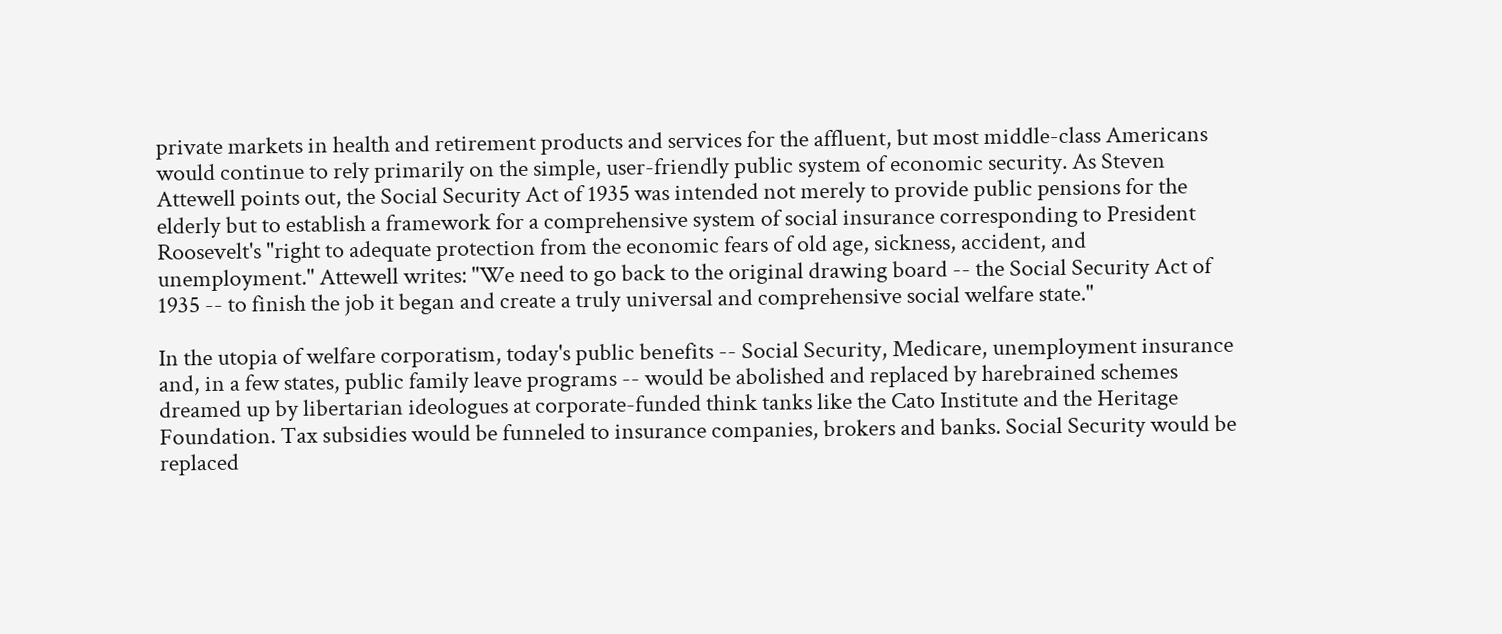private markets in health and retirement products and services for the affluent, but most middle-class Americans would continue to rely primarily on the simple, user-friendly public system of economic security. As Steven Attewell points out, the Social Security Act of 1935 was intended not merely to provide public pensions for the elderly but to establish a framework for a comprehensive system of social insurance corresponding to President Roosevelt's "right to adequate protection from the economic fears of old age, sickness, accident, and unemployment." Attewell writes: "We need to go back to the original drawing board -- the Social Security Act of 1935 -- to finish the job it began and create a truly universal and comprehensive social welfare state."

In the utopia of welfare corporatism, today's public benefits -- Social Security, Medicare, unemployment insurance and, in a few states, public family leave programs -- would be abolished and replaced by harebrained schemes dreamed up by libertarian ideologues at corporate-funded think tanks like the Cato Institute and the Heritage Foundation. Tax subsidies would be funneled to insurance companies, brokers and banks. Social Security would be replaced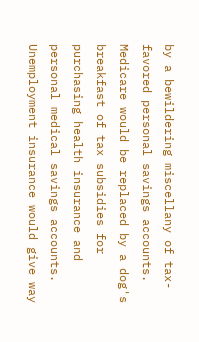by a bewildering miscellany of tax-favored personal savings accounts. Medicare would be replaced by a dog's breakfast of tax subsidies for purchasing health insurance and personal medical savings accounts. Unemployment insurance would give way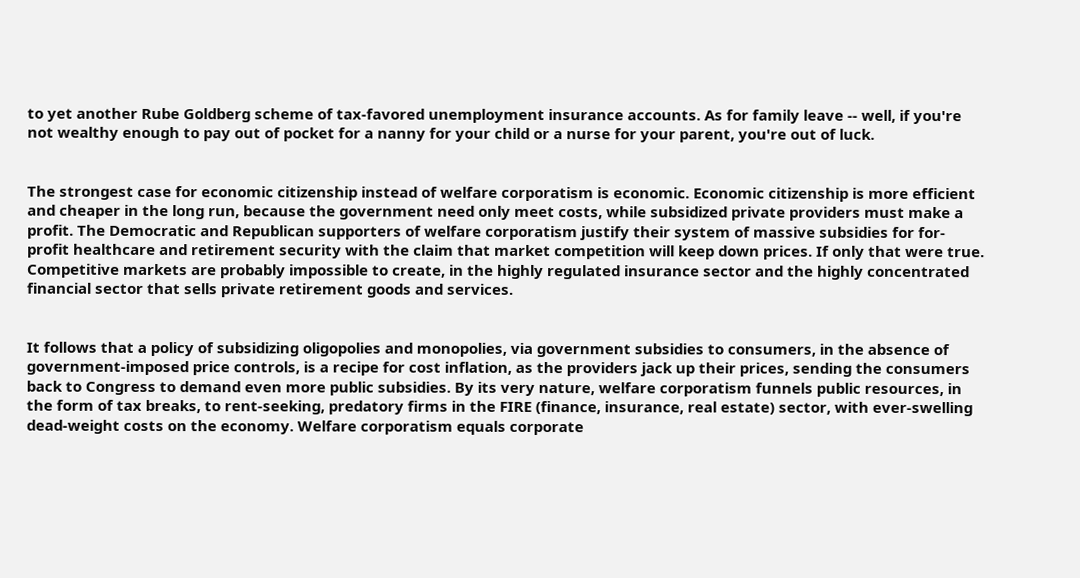to yet another Rube Goldberg scheme of tax-favored unemployment insurance accounts. As for family leave -- well, if you're not wealthy enough to pay out of pocket for a nanny for your child or a nurse for your parent, you're out of luck.


The strongest case for economic citizenship instead of welfare corporatism is economic. Economic citizenship is more efficient and cheaper in the long run, because the government need only meet costs, while subsidized private providers must make a profit. The Democratic and Republican supporters of welfare corporatism justify their system of massive subsidies for for-profit healthcare and retirement security with the claim that market competition will keep down prices. If only that were true. Competitive markets are probably impossible to create, in the highly regulated insurance sector and the highly concentrated financial sector that sells private retirement goods and services.


It follows that a policy of subsidizing oligopolies and monopolies, via government subsidies to consumers, in the absence of government-imposed price controls, is a recipe for cost inflation, as the providers jack up their prices, sending the consumers back to Congress to demand even more public subsidies. By its very nature, welfare corporatism funnels public resources, in the form of tax breaks, to rent-seeking, predatory firms in the FIRE (finance, insurance, real estate) sector, with ever-swelling dead-weight costs on the economy. Welfare corporatism equals corporate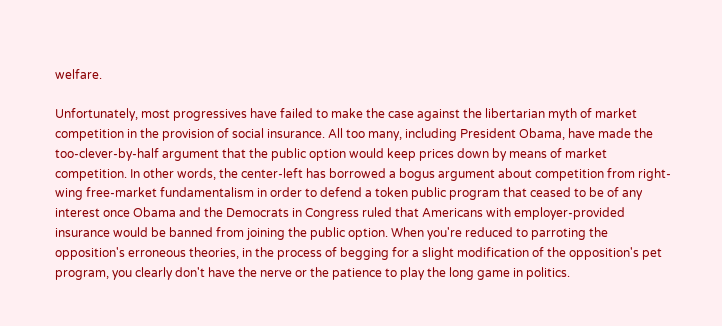welfare.

Unfortunately, most progressives have failed to make the case against the libertarian myth of market competition in the provision of social insurance. All too many, including President Obama, have made the too-clever-by-half argument that the public option would keep prices down by means of market competition. In other words, the center-left has borrowed a bogus argument about competition from right-wing free-market fundamentalism in order to defend a token public program that ceased to be of any interest once Obama and the Democrats in Congress ruled that Americans with employer-provided insurance would be banned from joining the public option. When you're reduced to parroting the opposition's erroneous theories, in the process of begging for a slight modification of the opposition's pet program, you clearly don't have the nerve or the patience to play the long game in politics.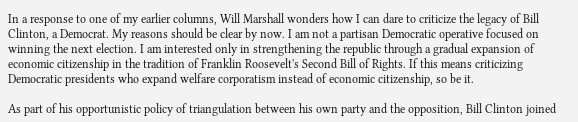In a response to one of my earlier columns, Will Marshall wonders how I can dare to criticize the legacy of Bill Clinton, a Democrat. My reasons should be clear by now. I am not a partisan Democratic operative focused on winning the next election. I am interested only in strengthening the republic through a gradual expansion of economic citizenship in the tradition of Franklin Roosevelt's Second Bill of Rights. If this means criticizing Democratic presidents who expand welfare corporatism instead of economic citizenship, so be it.

As part of his opportunistic policy of triangulation between his own party and the opposition, Bill Clinton joined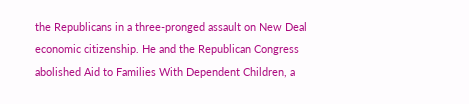the Republicans in a three-pronged assault on New Deal economic citizenship. He and the Republican Congress abolished Aid to Families With Dependent Children, a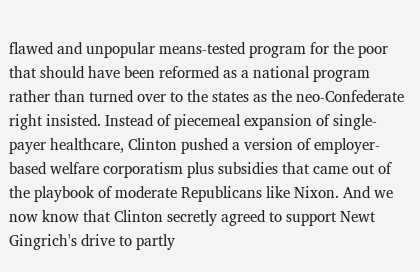flawed and unpopular means-tested program for the poor that should have been reformed as a national program rather than turned over to the states as the neo-Confederate right insisted. Instead of piecemeal expansion of single-payer healthcare, Clinton pushed a version of employer-based welfare corporatism plus subsidies that came out of the playbook of moderate Republicans like Nixon. And we now know that Clinton secretly agreed to support Newt Gingrich's drive to partly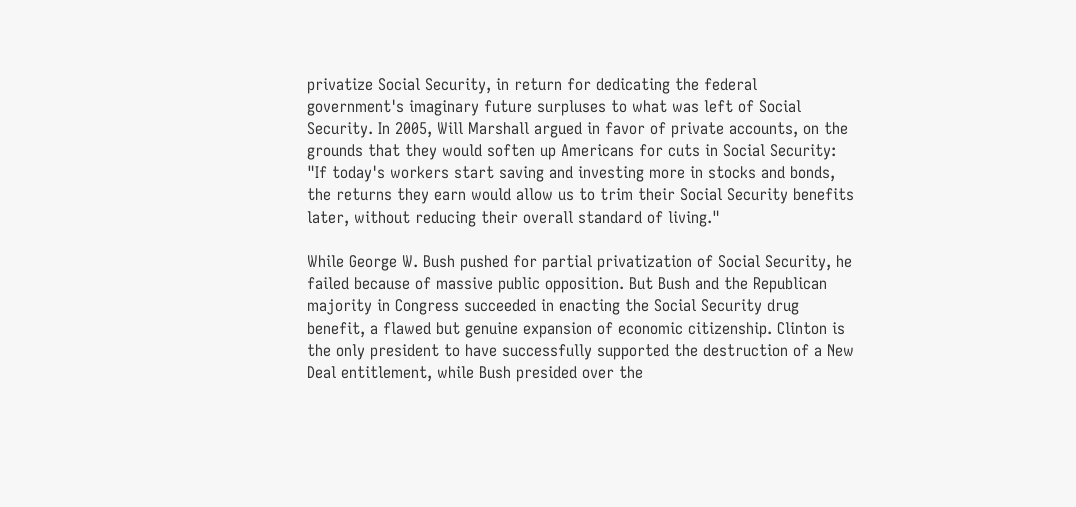privatize Social Security, in return for dedicating the federal government's imaginary future surpluses to what was left of Social Security. In 2005, Will Marshall argued in favor of private accounts, on the grounds that they would soften up Americans for cuts in Social Security: "If today's workers start saving and investing more in stocks and bonds, the returns they earn would allow us to trim their Social Security benefits later, without reducing their overall standard of living."

While George W. Bush pushed for partial privatization of Social Security, he failed because of massive public opposition. But Bush and the Republican majority in Congress succeeded in enacting the Social Security drug benefit, a flawed but genuine expansion of economic citizenship. Clinton is the only president to have successfully supported the destruction of a New Deal entitlement, while Bush presided over the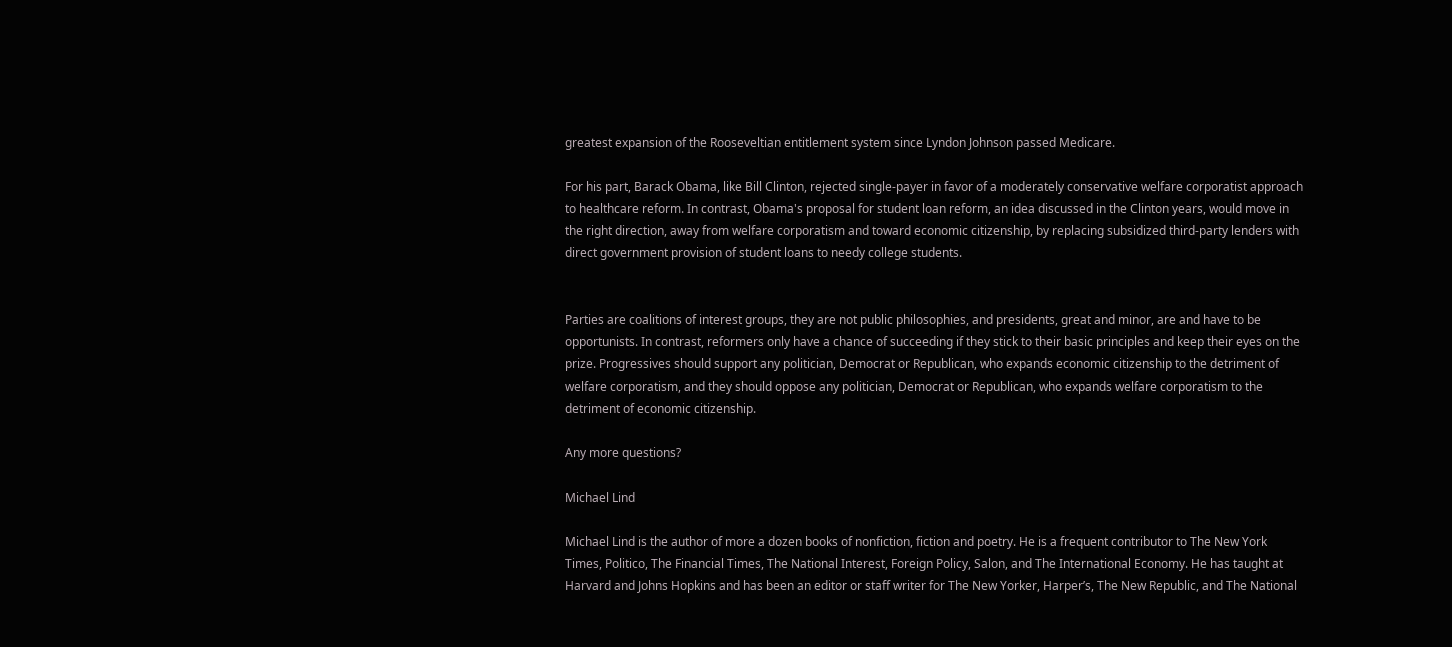greatest expansion of the Rooseveltian entitlement system since Lyndon Johnson passed Medicare.

For his part, Barack Obama, like Bill Clinton, rejected single-payer in favor of a moderately conservative welfare corporatist approach to healthcare reform. In contrast, Obama's proposal for student loan reform, an idea discussed in the Clinton years, would move in the right direction, away from welfare corporatism and toward economic citizenship, by replacing subsidized third-party lenders with direct government provision of student loans to needy college students.


Parties are coalitions of interest groups, they are not public philosophies, and presidents, great and minor, are and have to be opportunists. In contrast, reformers only have a chance of succeeding if they stick to their basic principles and keep their eyes on the prize. Progressives should support any politician, Democrat or Republican, who expands economic citizenship to the detriment of welfare corporatism, and they should oppose any politician, Democrat or Republican, who expands welfare corporatism to the detriment of economic citizenship.

Any more questions?

Michael Lind

Michael Lind is the author of more a dozen books of nonfiction, fiction and poetry. He is a frequent contributor to The New York Times, Politico, The Financial Times, The National Interest, Foreign Policy, Salon, and The International Economy. He has taught at Harvard and Johns Hopkins and has been an editor or staff writer for The New Yorker, Harper’s, The New Republic, and The National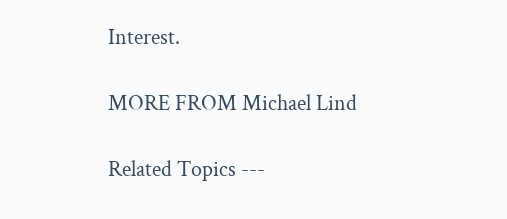Interest.

MORE FROM Michael Lind

Related Topics ---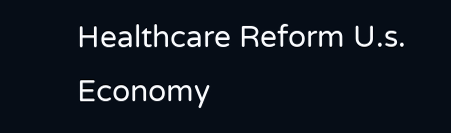Healthcare Reform U.s. Economy